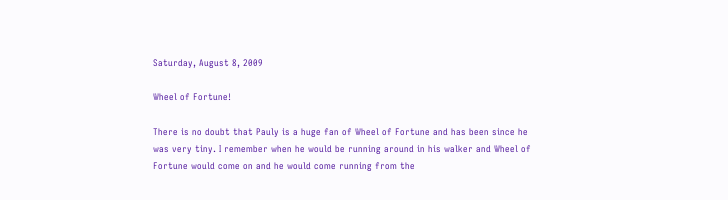Saturday, August 8, 2009

Wheel of Fortune!

There is no doubt that Pauly is a huge fan of Wheel of Fortune and has been since he was very tiny. I remember when he would be running around in his walker and Wheel of Fortune would come on and he would come running from the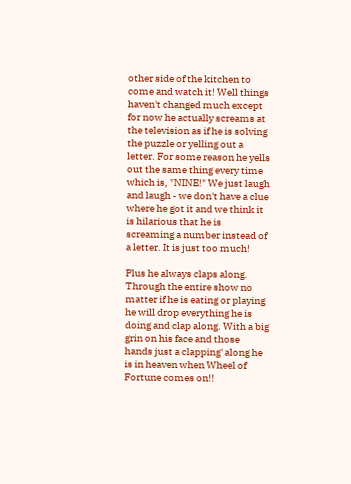other side of the kitchen to come and watch it! Well things haven't changed much except for now he actually screams at the television as if he is solving the puzzle or yelling out a letter. For some reason he yells out the same thing every time which is, "NINE!" We just laugh and laugh - we don't have a clue where he got it and we think it is hilarious that he is screaming a number instead of a letter. It is just too much!

Plus he always claps along. Through the entire show no matter if he is eating or playing he will drop everything he is doing and clap along. With a big grin on his face and those hands just a clapping' along he is in heaven when Wheel of Fortune comes on!!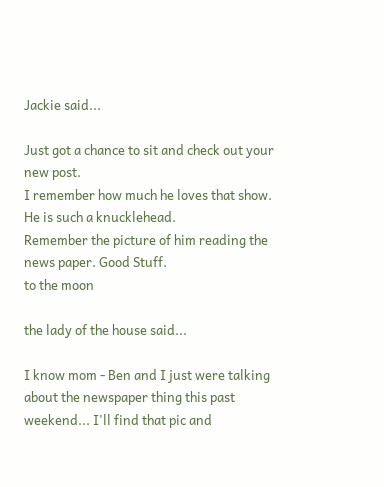Jackie said...

Just got a chance to sit and check out your new post.
I remember how much he loves that show. He is such a knucklehead.
Remember the picture of him reading the news paper. Good Stuff.
to the moon

the lady of the house said...

I know mom - Ben and I just were talking about the newspaper thing this past weekend... I'll find that pic and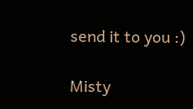send it to you :)

Misty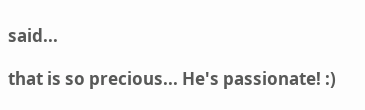said...

that is so precious... He's passionate! :)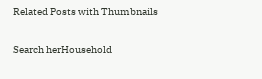Related Posts with Thumbnails

Search herHousehold